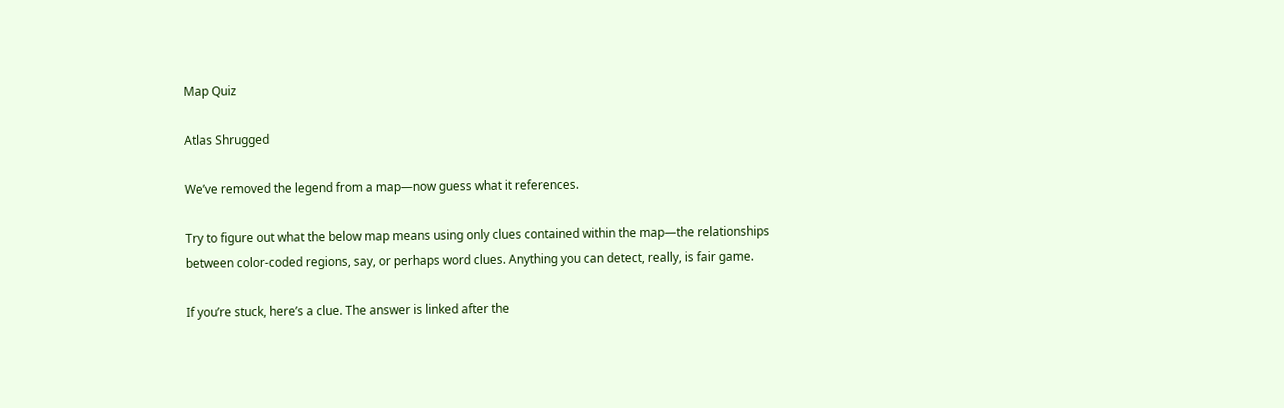Map Quiz

Atlas Shrugged

We’ve removed the legend from a map—now guess what it references.

Try to figure out what the below map means using only clues contained within the map—the relationships between color-coded regions, say, or perhaps word clues. Anything you can detect, really, is fair game.

If you’re stuck, here’s a clue. The answer is linked after the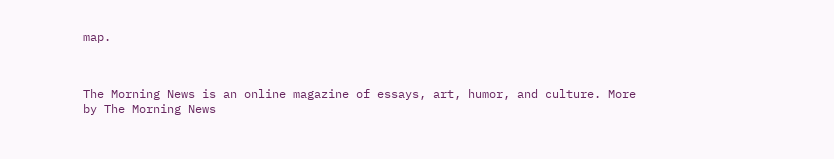map.



The Morning News is an online magazine of essays, art, humor, and culture. More by The Morning News